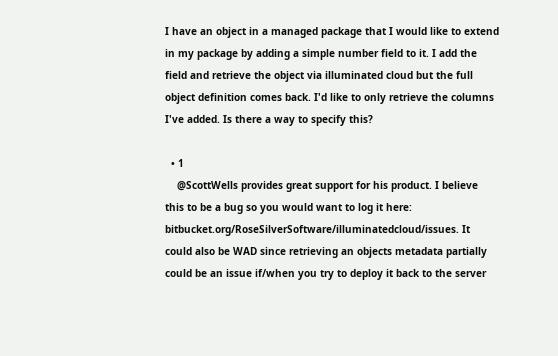I have an object in a managed package that I would like to extend in my package by adding a simple number field to it. I add the field and retrieve the object via illuminated cloud but the full object definition comes back. I'd like to only retrieve the columns I've added. Is there a way to specify this?

  • 1
    @ScottWells provides great support for his product. I believe this to be a bug so you would want to log it here: bitbucket.org/RoseSilverSoftware/illuminatedcloud/issues. It could also be WAD since retrieving an objects metadata partially could be an issue if/when you try to deploy it back to the server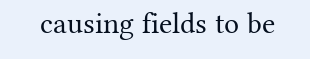causing fields to be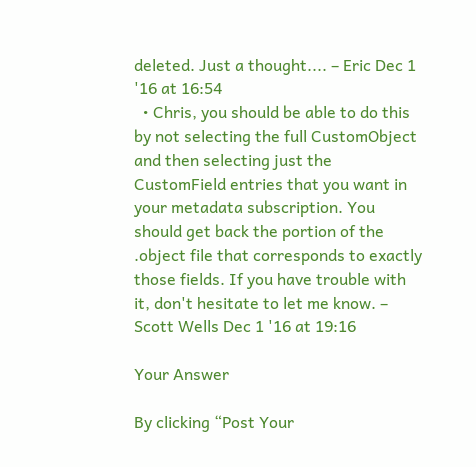deleted. Just a thought.... – Eric Dec 1 '16 at 16:54
  • Chris, you should be able to do this by not selecting the full CustomObject and then selecting just the CustomField entries that you want in your metadata subscription. You should get back the portion of the .object file that corresponds to exactly those fields. If you have trouble with it, don't hesitate to let me know. – Scott Wells Dec 1 '16 at 19:16

Your Answer

By clicking “Post Your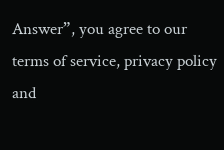Answer”, you agree to our terms of service, privacy policy and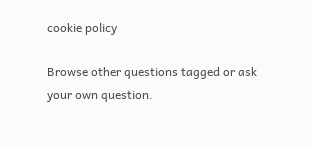cookie policy

Browse other questions tagged or ask your own question.